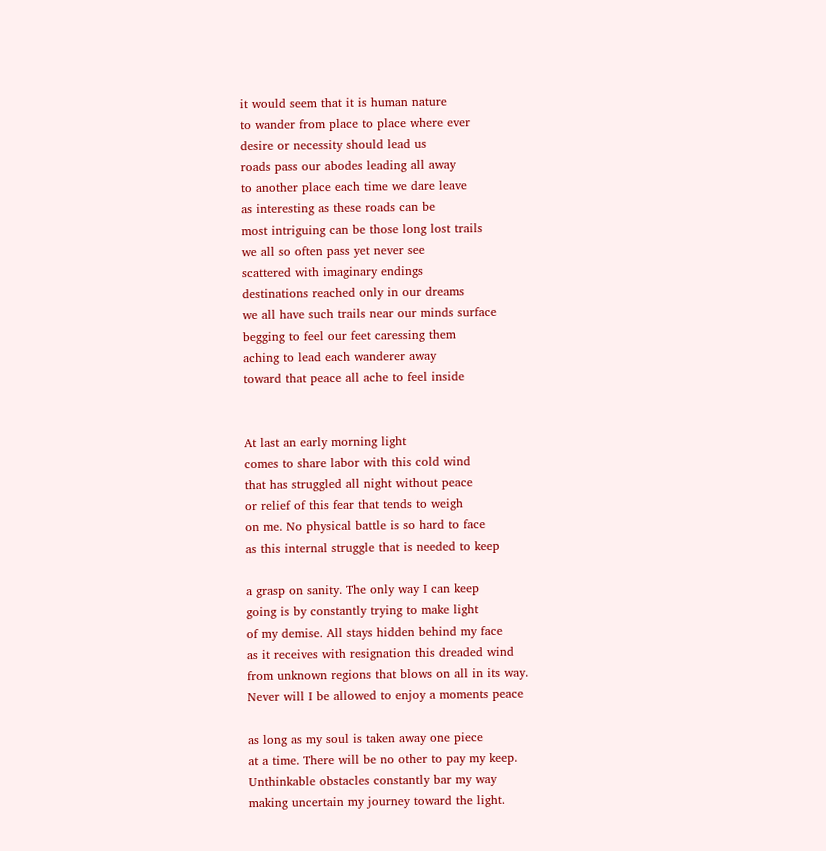it would seem that it is human nature
to wander from place to place where ever
desire or necessity should lead us
roads pass our abodes leading all away
to another place each time we dare leave
as interesting as these roads can be
most intriguing can be those long lost trails
we all so often pass yet never see
scattered with imaginary endings
destinations reached only in our dreams
we all have such trails near our minds surface
begging to feel our feet caressing them
aching to lead each wanderer away
toward that peace all ache to feel inside


At last an early morning light
comes to share labor with this cold wind
that has struggled all night without peace
or relief of this fear that tends to weigh
on me. No physical battle is so hard to face
as this internal struggle that is needed to keep

a grasp on sanity. The only way I can keep
going is by constantly trying to make light
of my demise. All stays hidden behind my face
as it receives with resignation this dreaded wind
from unknown regions that blows on all in its way.
Never will I be allowed to enjoy a moments peace

as long as my soul is taken away one piece
at a time. There will be no other to pay my keep.
Unthinkable obstacles constantly bar my way
making uncertain my journey toward the light.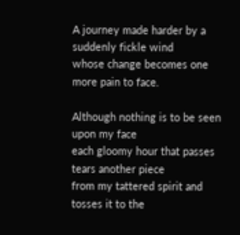A journey made harder by a suddenly fickle wind
whose change becomes one more pain to face.

Although nothing is to be seen upon my face
each gloomy hour that passes tears another piece
from my tattered spirit and tosses it to the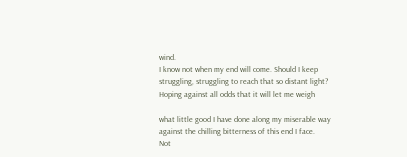wind.
I know not when my end will come. Should I keep
struggling, struggling to reach that so distant light?
Hoping against all odds that it will let me weigh

what little good I have done along my miserable way
against the chilling bitterness of this end I face.
Not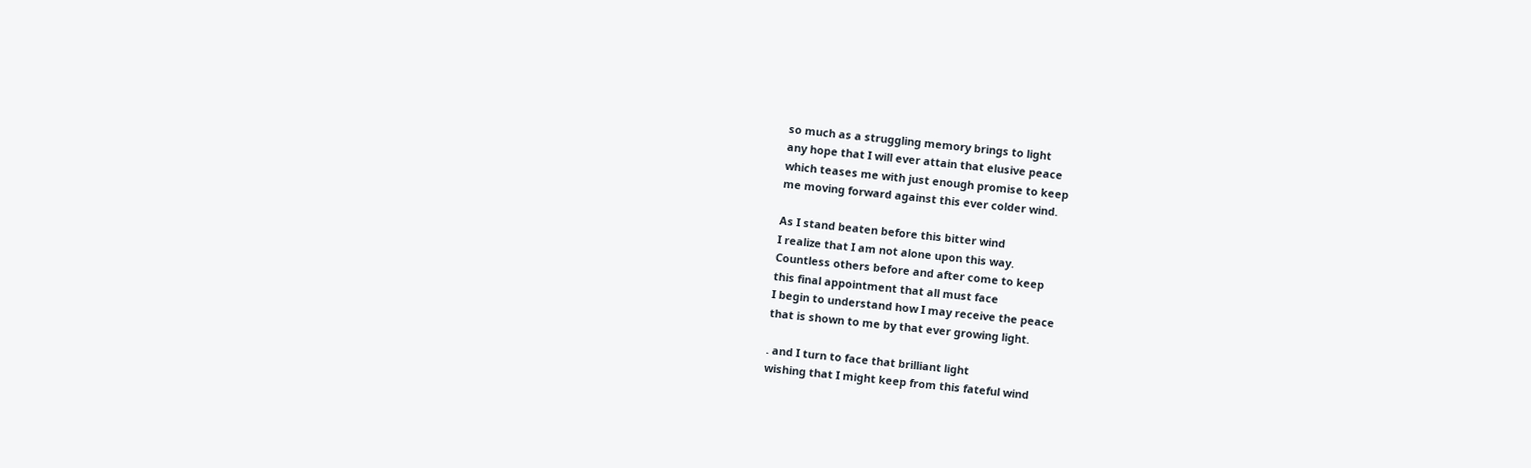so much as a struggling memory brings to light
any hope that I will ever attain that elusive peace
which teases me with just enough promise to keep
me moving forward against this ever colder wind.

As I stand beaten before this bitter wind
I realize that I am not alone upon this way.
Countless others before and after come to keep
this final appointment that all must face
I begin to understand how I may receive the peace
that is shown to me by that ever growing light.

. and I turn to face that brilliant light
wishing that I might keep from this fateful wind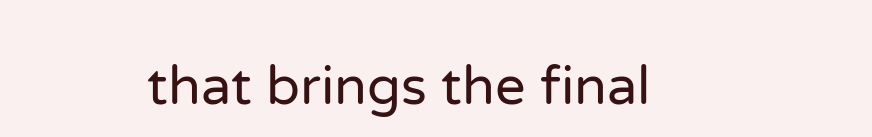that brings the final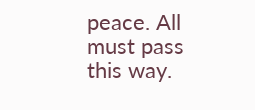peace. All must pass this way.